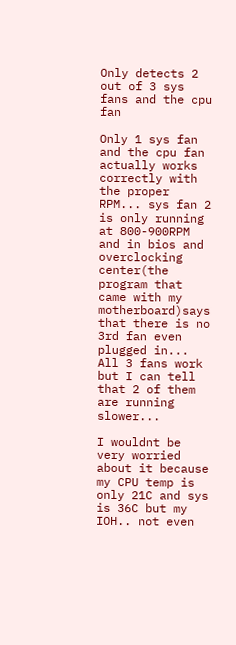Only detects 2 out of 3 sys fans and the cpu fan

Only 1 sys fan and the cpu fan actually works correctly with the proper RPM... sys fan 2 is only running at 800-900RPM and in bios and overclocking center(the program that came with my motherboard)says that there is no 3rd fan even plugged in... All 3 fans work but I can tell that 2 of them are running slower...

I wouldnt be very worried about it because my CPU temp is only 21C and sys is 36C but my IOH.. not even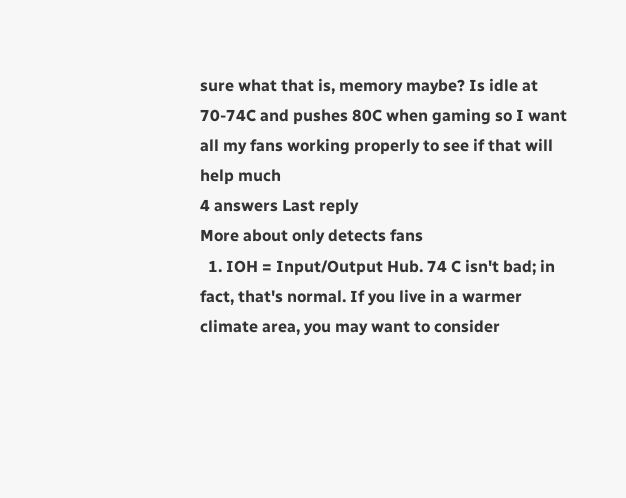sure what that is, memory maybe? Is idle at 70-74C and pushes 80C when gaming so I want all my fans working properly to see if that will help much
4 answers Last reply
More about only detects fans
  1. IOH = Input/Output Hub. 74 C isn't bad; in fact, that's normal. If you live in a warmer climate area, you may want to consider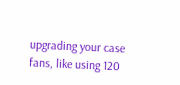upgrading your case fans, like using 120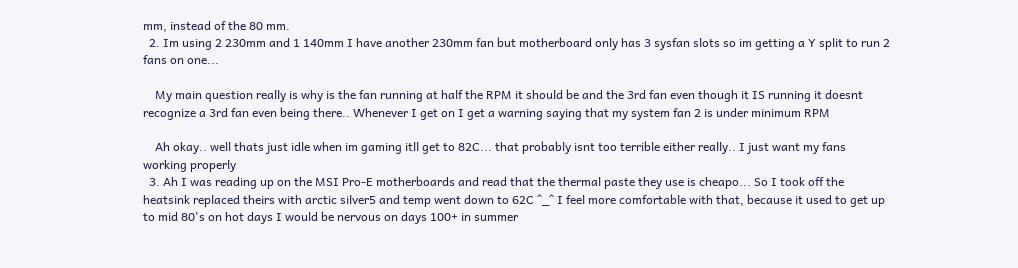mm, instead of the 80 mm.
  2. Im using 2 230mm and 1 140mm I have another 230mm fan but motherboard only has 3 sysfan slots so im getting a Y split to run 2 fans on one...

    My main question really is why is the fan running at half the RPM it should be and the 3rd fan even though it IS running it doesnt recognize a 3rd fan even being there.. Whenever I get on I get a warning saying that my system fan 2 is under minimum RPM

    Ah okay.. well thats just idle when im gaming itll get to 82C... that probably isnt too terrible either really.. I just want my fans working properly
  3. Ah I was reading up on the MSI Pro-E motherboards and read that the thermal paste they use is cheapo... So I took off the heatsink replaced theirs with arctic silver5 and temp went down to 62C ^_^ I feel more comfortable with that, because it used to get up to mid 80's on hot days I would be nervous on days 100+ in summer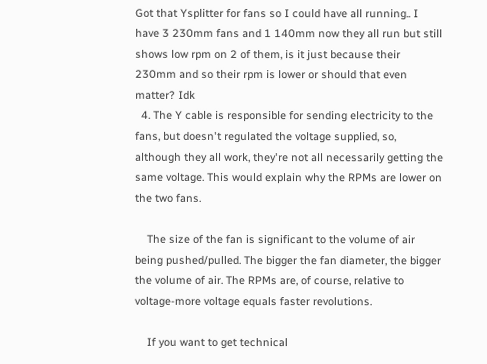Got that Ysplitter for fans so I could have all running.. I have 3 230mm fans and 1 140mm now they all run but still shows low rpm on 2 of them, is it just because their 230mm and so their rpm is lower or should that even matter? Idk
  4. The Y cable is responsible for sending electricity to the fans, but doesn't regulated the voltage supplied, so, although they all work, they're not all necessarily getting the same voltage. This would explain why the RPMs are lower on the two fans.

    The size of the fan is significant to the volume of air being pushed/pulled. The bigger the fan diameter, the bigger the volume of air. The RPMs are, of course, relative to voltage-more voltage equals faster revolutions.

    If you want to get technical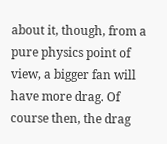about it, though, from a pure physics point of view, a bigger fan will have more drag. Of course then, the drag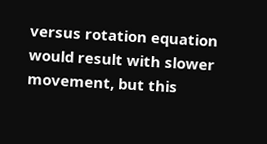versus rotation equation would result with slower movement, but this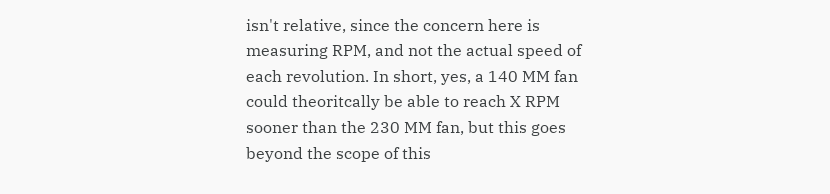isn't relative, since the concern here is measuring RPM, and not the actual speed of each revolution. In short, yes, a 140 MM fan could theoritcally be able to reach X RPM sooner than the 230 MM fan, but this goes beyond the scope of this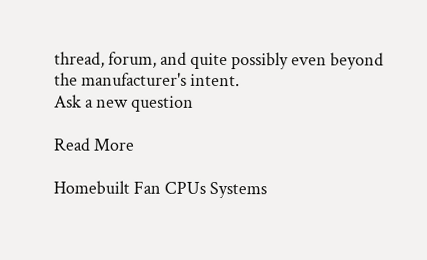thread, forum, and quite possibly even beyond the manufacturer's intent.
Ask a new question

Read More

Homebuilt Fan CPUs Systems